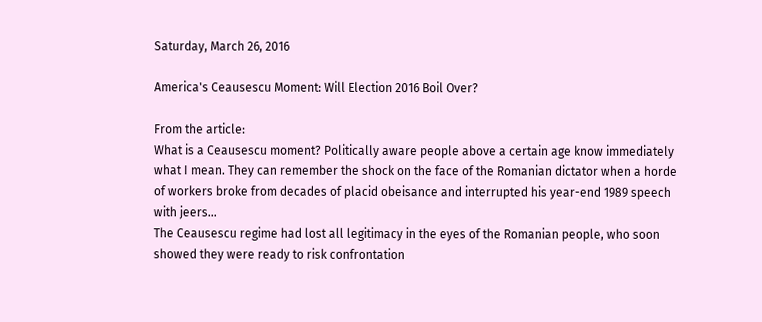Saturday, March 26, 2016

America's Ceausescu Moment: Will Election 2016 Boil Over?

From the article:
What is a Ceausescu moment? Politically aware people above a certain age know immediately what I mean. They can remember the shock on the face of the Romanian dictator when a horde of workers broke from decades of placid obeisance and interrupted his year-end 1989 speech with jeers...
The Ceausescu regime had lost all legitimacy in the eyes of the Romanian people, who soon showed they were ready to risk confrontation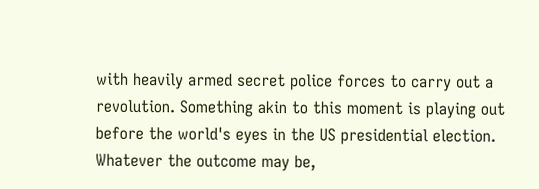with heavily armed secret police forces to carry out a revolution. Something akin to this moment is playing out before the world's eyes in the US presidential election. Whatever the outcome may be,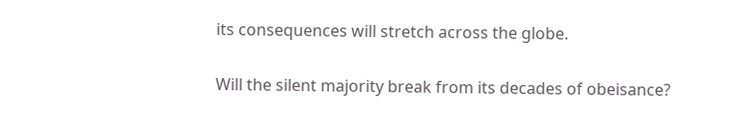its consequences will stretch across the globe.

Will the silent majority break from its decades of obeisance?